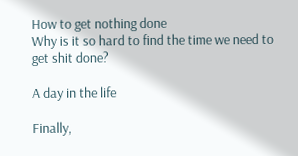How to get nothing done
Why is it so hard to find the time we need to get shit done?

A day in the life

Finally,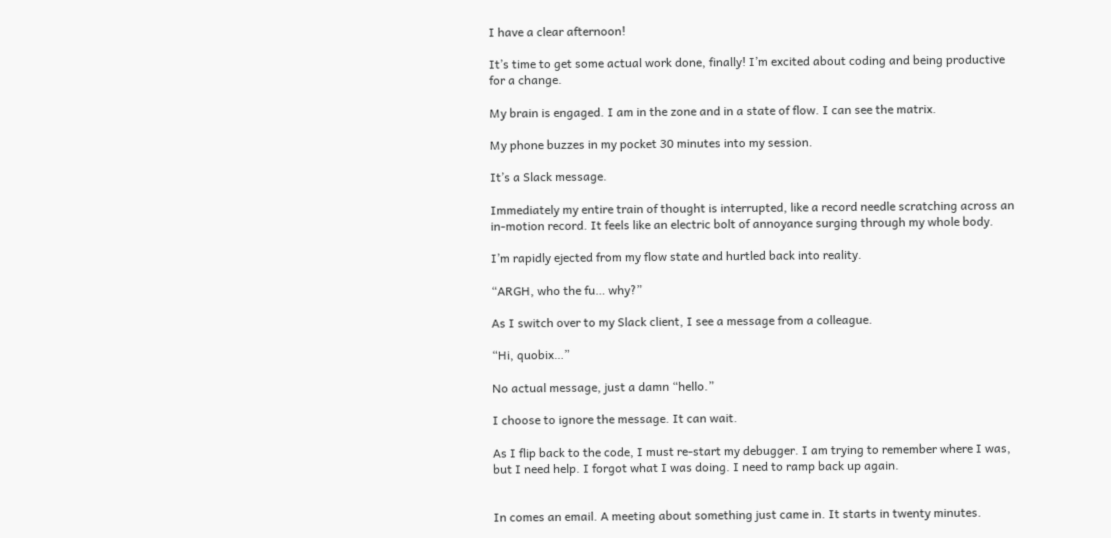I have a clear afternoon!

It’s time to get some actual work done, finally! I’m excited about coding and being productive for a change.

My brain is engaged. I am in the zone and in a state of flow. I can see the matrix.

My phone buzzes in my pocket 30 minutes into my session.

It’s a Slack message.

Immediately my entire train of thought is interrupted, like a record needle scratching across an in-motion record. It feels like an electric bolt of annoyance surging through my whole body.

I’m rapidly ejected from my flow state and hurtled back into reality.

“ARGH, who the fu… why?”

As I switch over to my Slack client, I see a message from a colleague.

“Hi, quobix…”

No actual message, just a damn “hello.”

I choose to ignore the message. It can wait.

As I flip back to the code, I must re-start my debugger. I am trying to remember where I was, but I need help. I forgot what I was doing. I need to ramp back up again.


In comes an email. A meeting about something just came in. It starts in twenty minutes.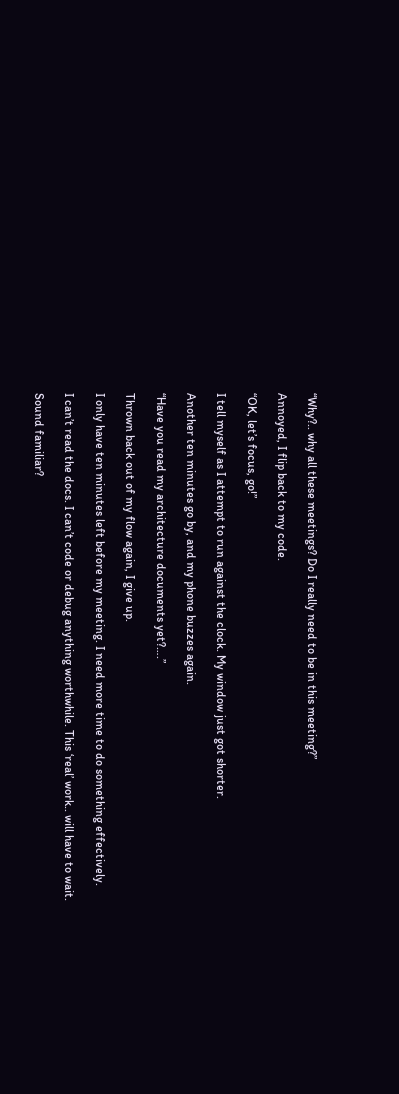“Why?.. why all these meetings? Do I really need to be in this meeting?”

Annoyed, I flip back to my code.

“OK, let’s focus, go!”

I tell myself as I attempt to run against the clock. My window just got shorter.

Another ten minutes go by, and my phone buzzes again.

“Have you read my architecture documents yet?….”

Thrown back out of my flow again, I give up.

I only have ten minutes left before my meeting. I need more time to do something effectively.

I can’t read the docs. I can’t code or debug anything worthwhile. This ‘real’ work.. will have to wait.

Sound familiar?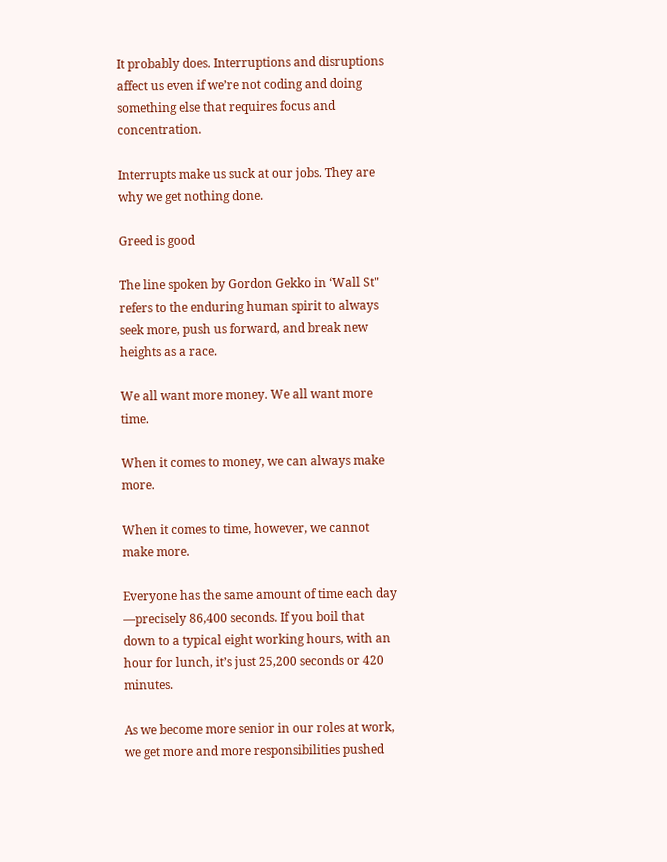It probably does. Interruptions and disruptions affect us even if we’re not coding and doing something else that requires focus and concentration.

Interrupts make us suck at our jobs. They are why we get nothing done.

Greed is good

The line spoken by Gordon Gekko in ‘Wall St" refers to the enduring human spirit to always seek more, push us forward, and break new heights as a race.

We all want more money. We all want more time.

When it comes to money, we can always make more.

When it comes to time, however, we cannot make more.

Everyone has the same amount of time each day —precisely 86,400 seconds. If you boil that down to a typical eight working hours, with an hour for lunch, it’s just 25,200 seconds or 420 minutes.

As we become more senior in our roles at work, we get more and more responsibilities pushed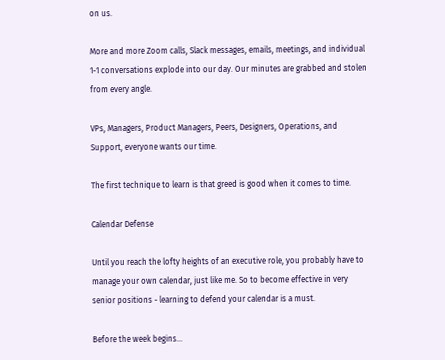on us.

More and more Zoom calls, Slack messages, emails, meetings, and individual 1-1 conversations explode into our day. Our minutes are grabbed and stolen from every angle.

VPs, Managers, Product Managers, Peers, Designers, Operations, and Support, everyone wants our time.

The first technique to learn is that greed is good when it comes to time.

Calendar Defense

Until you reach the lofty heights of an executive role, you probably have to manage your own calendar, just like me. So to become effective in very senior positions - learning to defend your calendar is a must.

Before the week begins…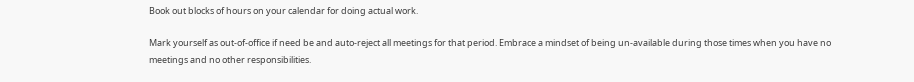Book out blocks of hours on your calendar for doing actual work.

Mark yourself as out-of-office if need be and auto-reject all meetings for that period. Embrace a mindset of being un-available during those times when you have no meetings and no other responsibilities.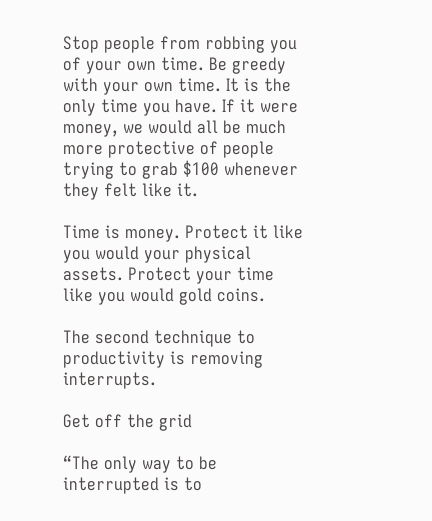Stop people from robbing you of your own time. Be greedy with your own time. It is the only time you have. If it were money, we would all be much more protective of people trying to grab $100 whenever they felt like it.

Time is money. Protect it like you would your physical assets. Protect your time like you would gold coins.

The second technique to productivity is removing interrupts.

Get off the grid

“The only way to be interrupted is to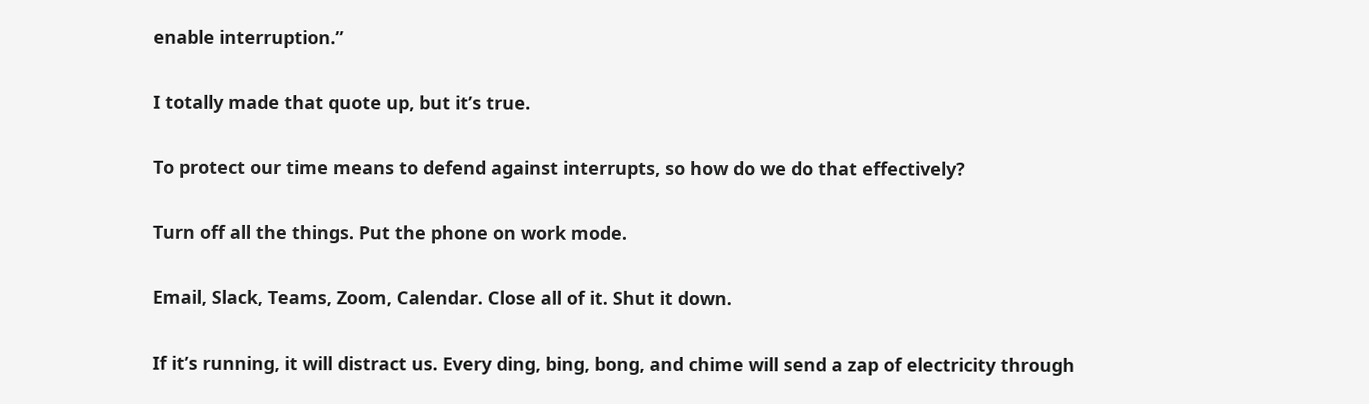enable interruption.”

I totally made that quote up, but it’s true.

To protect our time means to defend against interrupts, so how do we do that effectively?

Turn off all the things. Put the phone on work mode.

Email, Slack, Teams, Zoom, Calendar. Close all of it. Shut it down.

If it’s running, it will distract us. Every ding, bing, bong, and chime will send a zap of electricity through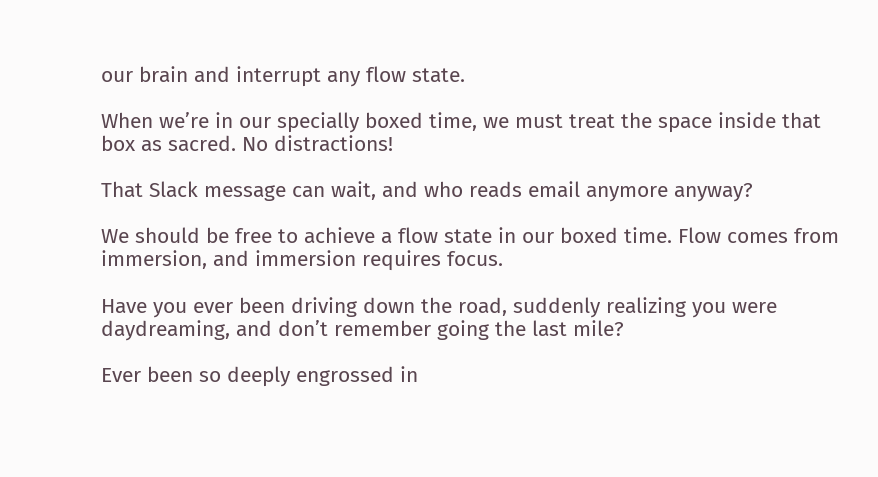our brain and interrupt any flow state.

When we’re in our specially boxed time, we must treat the space inside that box as sacred. No distractions!

That Slack message can wait, and who reads email anymore anyway?

We should be free to achieve a flow state in our boxed time. Flow comes from immersion, and immersion requires focus.

Have you ever been driving down the road, suddenly realizing you were daydreaming, and don’t remember going the last mile?

Ever been so deeply engrossed in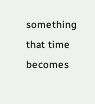something that time becomes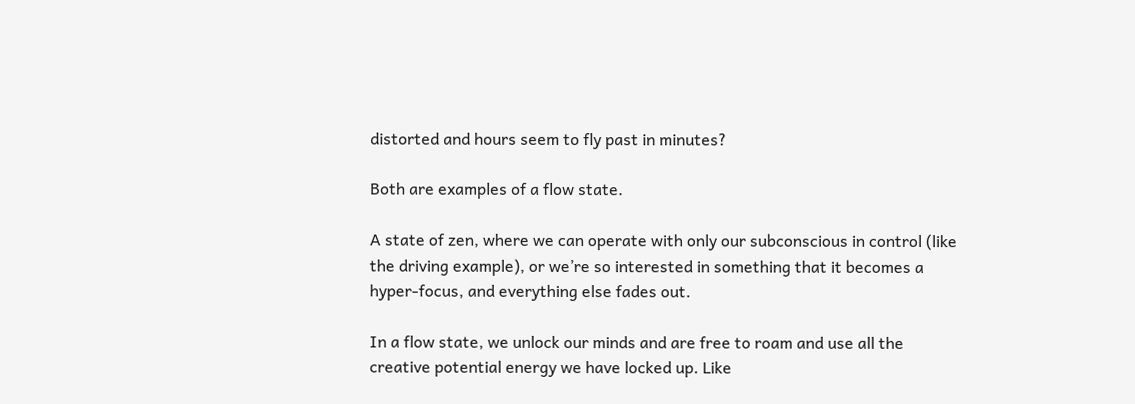distorted and hours seem to fly past in minutes?

Both are examples of a flow state.

A state of zen, where we can operate with only our subconscious in control (like the driving example), or we’re so interested in something that it becomes a hyper-focus, and everything else fades out.

In a flow state, we unlock our minds and are free to roam and use all the creative potential energy we have locked up. Like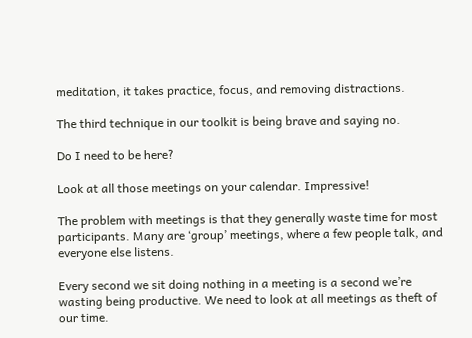meditation, it takes practice, focus, and removing distractions.

The third technique in our toolkit is being brave and saying no.

Do I need to be here?

Look at all those meetings on your calendar. Impressive!

The problem with meetings is that they generally waste time for most participants. Many are ‘group’ meetings, where a few people talk, and everyone else listens.

Every second we sit doing nothing in a meeting is a second we’re wasting being productive. We need to look at all meetings as theft of our time.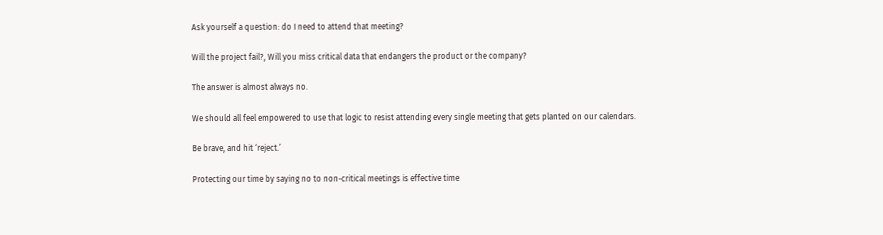Ask yourself a question: do I need to attend that meeting?

Will the project fail?, Will you miss critical data that endangers the product or the company?

The answer is almost always no.

We should all feel empowered to use that logic to resist attending every single meeting that gets planted on our calendars.

Be brave, and hit ‘reject.’

Protecting our time by saying no to non-critical meetings is effective time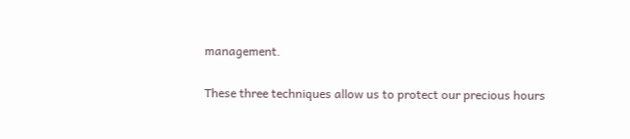management.

These three techniques allow us to protect our precious hours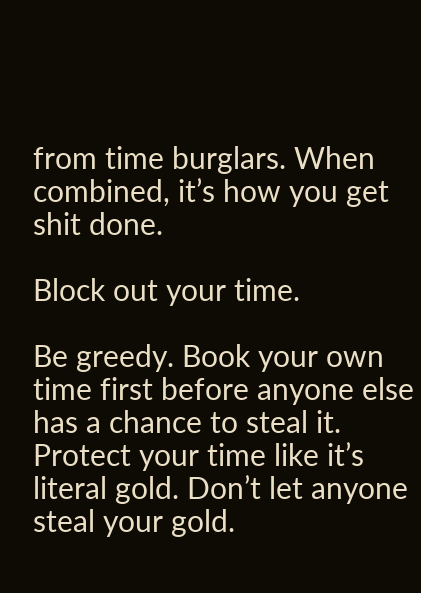from time burglars. When combined, it’s how you get shit done.

Block out your time.

Be greedy. Book your own time first before anyone else has a chance to steal it. Protect your time like it’s literal gold. Don’t let anyone steal your gold.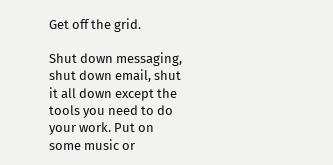Get off the grid.

Shut down messaging, shut down email, shut it all down except the tools you need to do your work. Put on some music or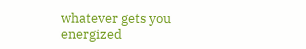whatever gets you energized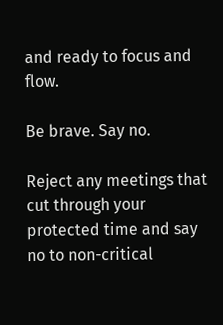and ready to focus and flow.

Be brave. Say no.

Reject any meetings that cut through your protected time and say no to non-critical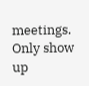meetings. Only show up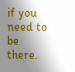if you need to be there.